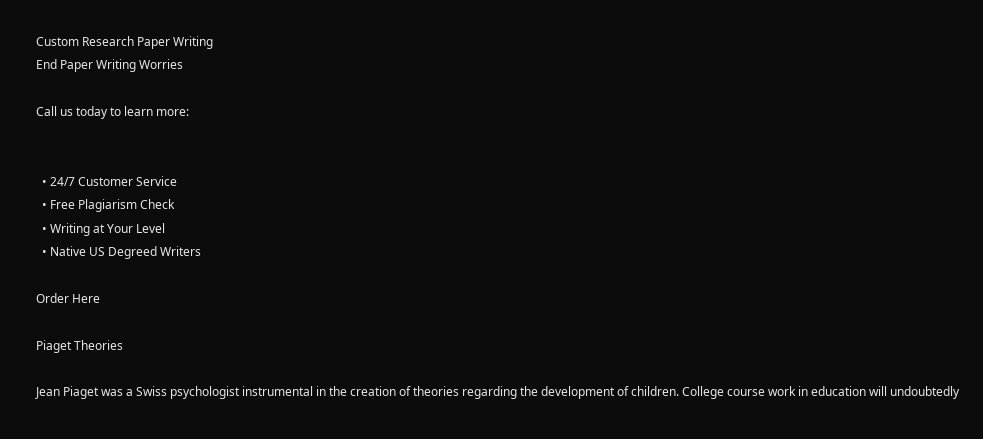Custom Research Paper Writing
End Paper Writing Worries

Call us today to learn more:


  • 24/7 Customer Service
  • Free Plagiarism Check
  • Writing at Your Level
  • Native US Degreed Writers

Order Here

Piaget Theories

Jean Piaget was a Swiss psychologist instrumental in the creation of theories regarding the development of children. College course work in education will undoubtedly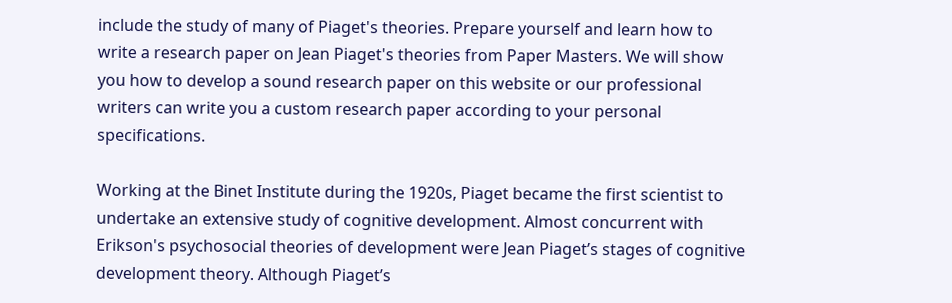include the study of many of Piaget's theories. Prepare yourself and learn how to write a research paper on Jean Piaget's theories from Paper Masters. We will show you how to develop a sound research paper on this website or our professional writers can write you a custom research paper according to your personal specifications.

Working at the Binet Institute during the 1920s, Piaget became the first scientist to undertake an extensive study of cognitive development. Almost concurrent with Erikson's psychosocial theories of development were Jean Piaget’s stages of cognitive development theory. Although Piaget’s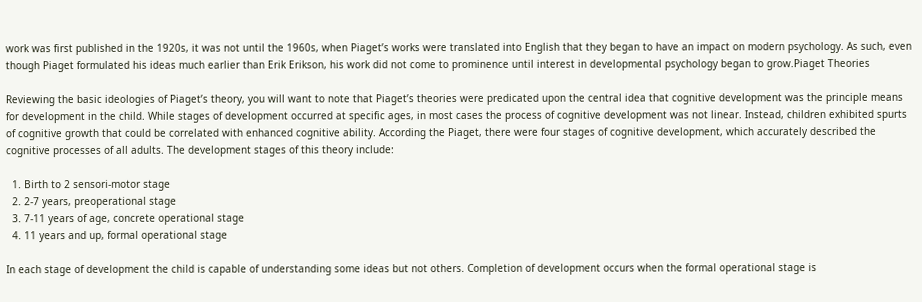work was first published in the 1920s, it was not until the 1960s, when Piaget’s works were translated into English that they began to have an impact on modern psychology. As such, even though Piaget formulated his ideas much earlier than Erik Erikson, his work did not come to prominence until interest in developmental psychology began to grow.Piaget Theories

Reviewing the basic ideologies of Piaget’s theory, you will want to note that Piaget’s theories were predicated upon the central idea that cognitive development was the principle means for development in the child. While stages of development occurred at specific ages, in most cases the process of cognitive development was not linear. Instead, children exhibited spurts of cognitive growth that could be correlated with enhanced cognitive ability. According the Piaget, there were four stages of cognitive development, which accurately described the cognitive processes of all adults. The development stages of this theory include:

  1. Birth to 2 sensori-motor stage
  2. 2-7 years, preoperational stage
  3. 7-11 years of age, concrete operational stage
  4. 11 years and up, formal operational stage

In each stage of development the child is capable of understanding some ideas but not others. Completion of development occurs when the formal operational stage is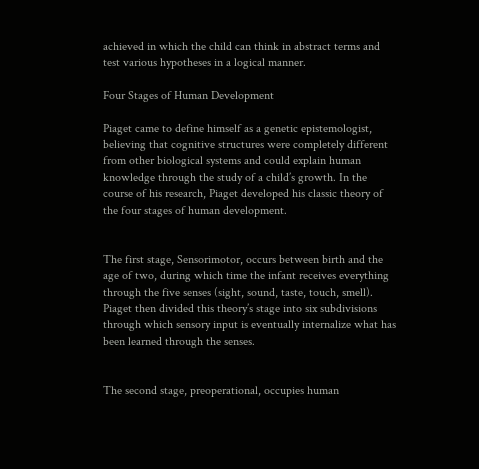achieved in which the child can think in abstract terms and test various hypotheses in a logical manner.

Four Stages of Human Development

Piaget came to define himself as a genetic epistemologist, believing that cognitive structures were completely different from other biological systems and could explain human knowledge through the study of a child’s growth. In the course of his research, Piaget developed his classic theory of the four stages of human development.


The first stage, Sensorimotor, occurs between birth and the age of two, during which time the infant receives everything through the five senses (sight, sound, taste, touch, smell). Piaget then divided this theory’s stage into six subdivisions through which sensory input is eventually internalize what has been learned through the senses.


The second stage, preoperational, occupies human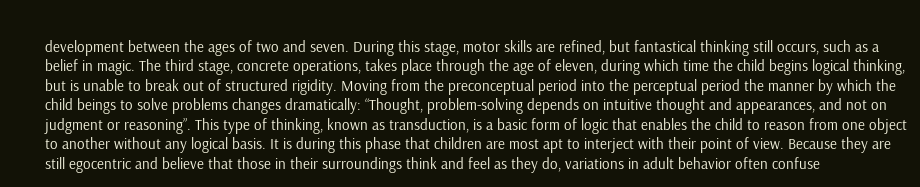development between the ages of two and seven. During this stage, motor skills are refined, but fantastical thinking still occurs, such as a belief in magic. The third stage, concrete operations, takes place through the age of eleven, during which time the child begins logical thinking, but is unable to break out of structured rigidity. Moving from the preconceptual period into the perceptual period the manner by which the child beings to solve problems changes dramatically: “Thought, problem-solving depends on intuitive thought and appearances, and not on judgment or reasoning”. This type of thinking, known as transduction, is a basic form of logic that enables the child to reason from one object to another without any logical basis. It is during this phase that children are most apt to interject with their point of view. Because they are still egocentric and believe that those in their surroundings think and feel as they do, variations in adult behavior often confuse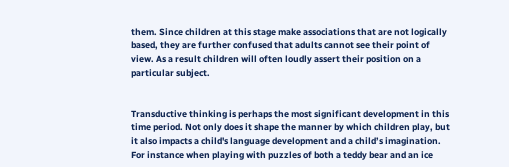them. Since children at this stage make associations that are not logically based, they are further confused that adults cannot see their point of view. As a result children will often loudly assert their position on a particular subject.


Transductive thinking is perhaps the most significant development in this time period. Not only does it shape the manner by which children play, but it also impacts a child's language development and a child’s imagination. For instance when playing with puzzles of both a teddy bear and an ice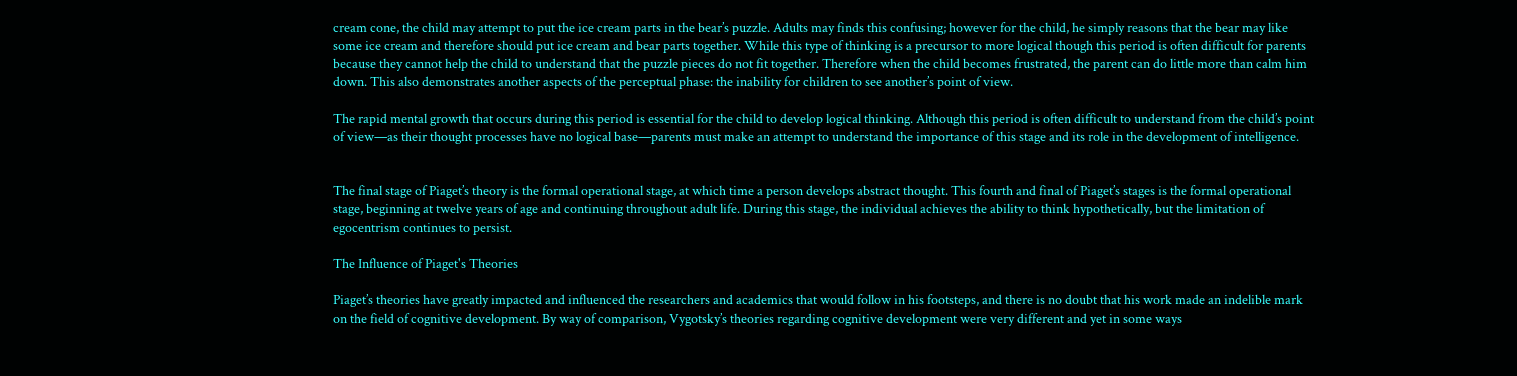cream cone, the child may attempt to put the ice cream parts in the bear’s puzzle. Adults may finds this confusing; however for the child, he simply reasons that the bear may like some ice cream and therefore should put ice cream and bear parts together. While this type of thinking is a precursor to more logical though this period is often difficult for parents because they cannot help the child to understand that the puzzle pieces do not fit together. Therefore when the child becomes frustrated, the parent can do little more than calm him down. This also demonstrates another aspects of the perceptual phase: the inability for children to see another’s point of view.

The rapid mental growth that occurs during this period is essential for the child to develop logical thinking. Although this period is often difficult to understand from the child’s point of view—as their thought processes have no logical base—parents must make an attempt to understand the importance of this stage and its role in the development of intelligence.


The final stage of Piaget’s theory is the formal operational stage, at which time a person develops abstract thought. This fourth and final of Piaget’s stages is the formal operational stage, beginning at twelve years of age and continuing throughout adult life. During this stage, the individual achieves the ability to think hypothetically, but the limitation of egocentrism continues to persist.

The Influence of Piaget's Theories

Piaget’s theories have greatly impacted and influenced the researchers and academics that would follow in his footsteps, and there is no doubt that his work made an indelible mark on the field of cognitive development. By way of comparison, Vygotsky’s theories regarding cognitive development were very different and yet in some ways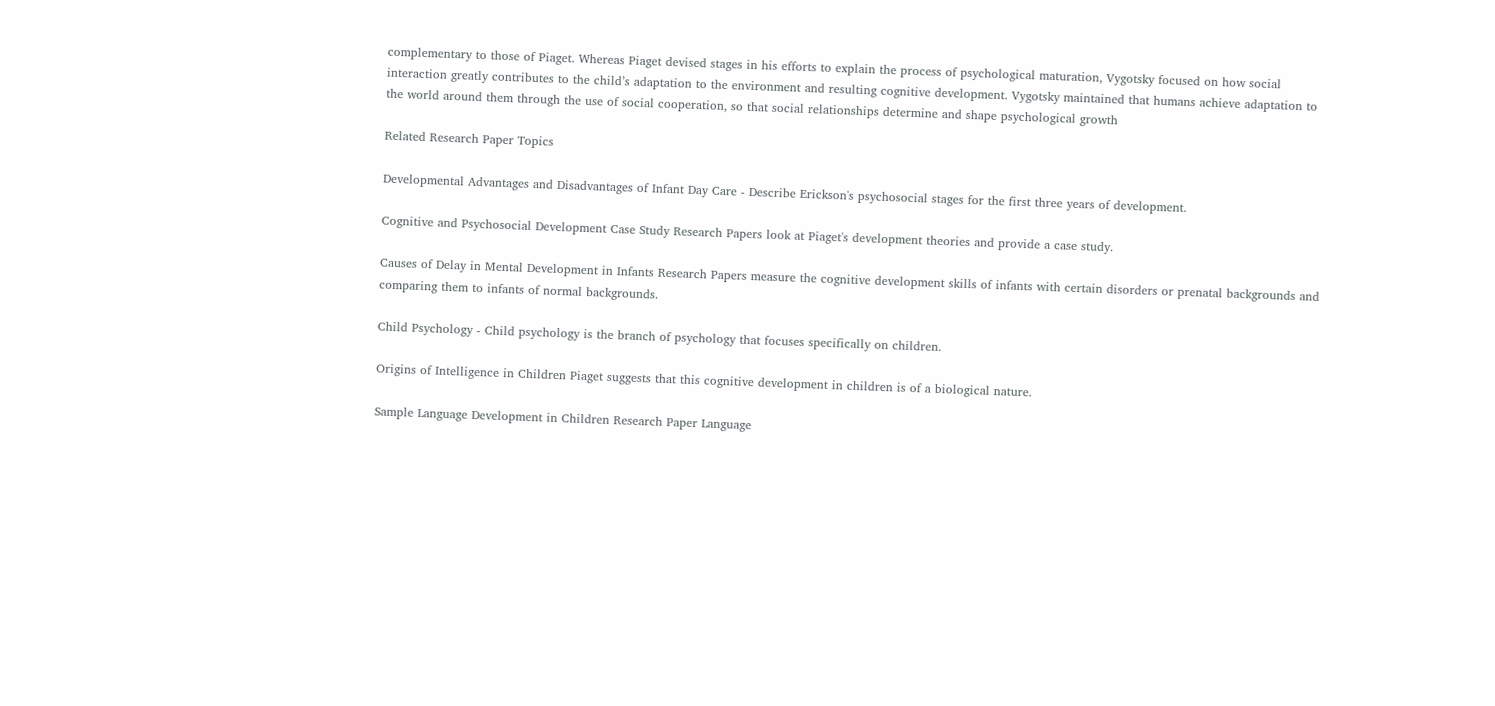complementary to those of Piaget. Whereas Piaget devised stages in his efforts to explain the process of psychological maturation, Vygotsky focused on how social interaction greatly contributes to the child’s adaptation to the environment and resulting cognitive development. Vygotsky maintained that humans achieve adaptation to the world around them through the use of social cooperation, so that social relationships determine and shape psychological growth

Related Research Paper Topics

Developmental Advantages and Disadvantages of Infant Day Care - Describe Erickson's psychosocial stages for the first three years of development.

Cognitive and Psychosocial Development Case Study Research Papers look at Piaget's development theories and provide a case study.

Causes of Delay in Mental Development in Infants Research Papers measure the cognitive development skills of infants with certain disorders or prenatal backgrounds and comparing them to infants of normal backgrounds.

Child Psychology - Child psychology is the branch of psychology that focuses specifically on children.

Origins of Intelligence in Children Piaget suggests that this cognitive development in children is of a biological nature.

Sample Language Development in Children Research Paper Language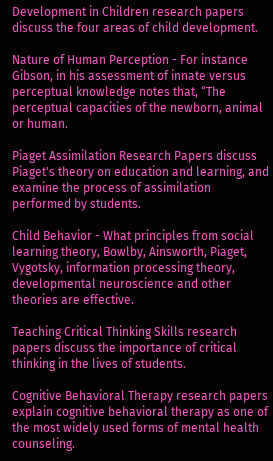Development in Children research papers discuss the four areas of child development.

Nature of Human Perception - For instance Gibson, in his assessment of innate versus perceptual knowledge notes that, “The perceptual capacities of the newborn, animal or human.

Piaget Assimilation Research Papers discuss Piaget's theory on education and learning, and examine the process of assimilation performed by students.

Child Behavior - What principles from social learning theory, Bowlby, Ainsworth, Piaget, Vygotsky, information processing theory, developmental neuroscience and other theories are effective.

Teaching Critical Thinking Skills research papers discuss the importance of critical thinking in the lives of students.

Cognitive Behavioral Therapy research papers explain cognitive behavioral therapy as one of the most widely used forms of mental health counseling.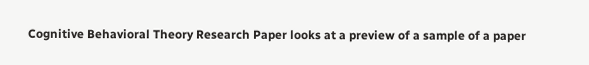Cognitive Behavioral Theory Research Paper looks at a preview of a sample of a paper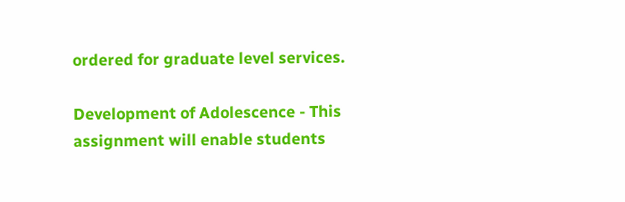ordered for graduate level services.

Development of Adolescence - This assignment will enable students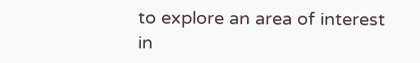to explore an area of interest in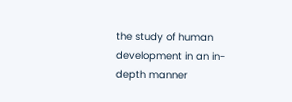the study of human development in an in-depth manner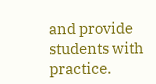and provide students with practice.